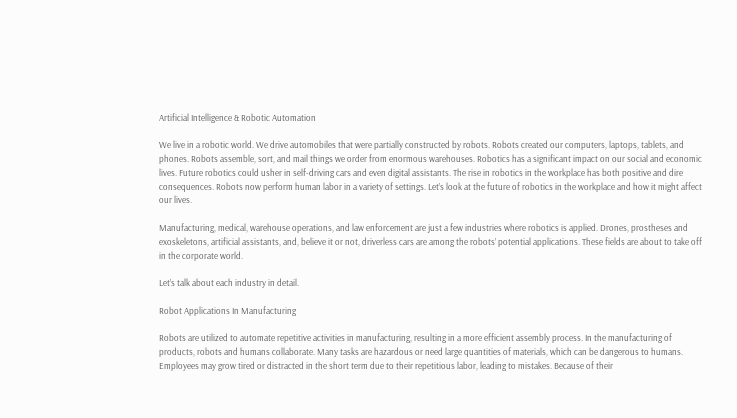Artificial Intelligence & Robotic Automation

We live in a robotic world. We drive automobiles that were partially constructed by robots. Robots created our computers, laptops, tablets, and phones. Robots assemble, sort, and mail things we order from enormous warehouses. Robotics has a significant impact on our social and economic lives. Future robotics could usher in self-driving cars and even digital assistants. The rise in robotics in the workplace has both positive and dire consequences. Robots now perform human labor in a variety of settings. Let’s look at the future of robotics in the workplace and how it might affect our lives.

Manufacturing, medical, warehouse operations, and law enforcement are just a few industries where robotics is applied. Drones, prostheses and exoskeletons, artificial assistants, and, believe it or not, driverless cars are among the robots’ potential applications. These fields are about to take off in the corporate world.

Let’s talk about each industry in detail.

Robot Applications In Manufacturing

Robots are utilized to automate repetitive activities in manufacturing, resulting in a more efficient assembly process. In the manufacturing of products, robots and humans collaborate. Many tasks are hazardous or need large quantities of materials, which can be dangerous to humans. Employees may grow tired or distracted in the short term due to their repetitious labor, leading to mistakes. Because of their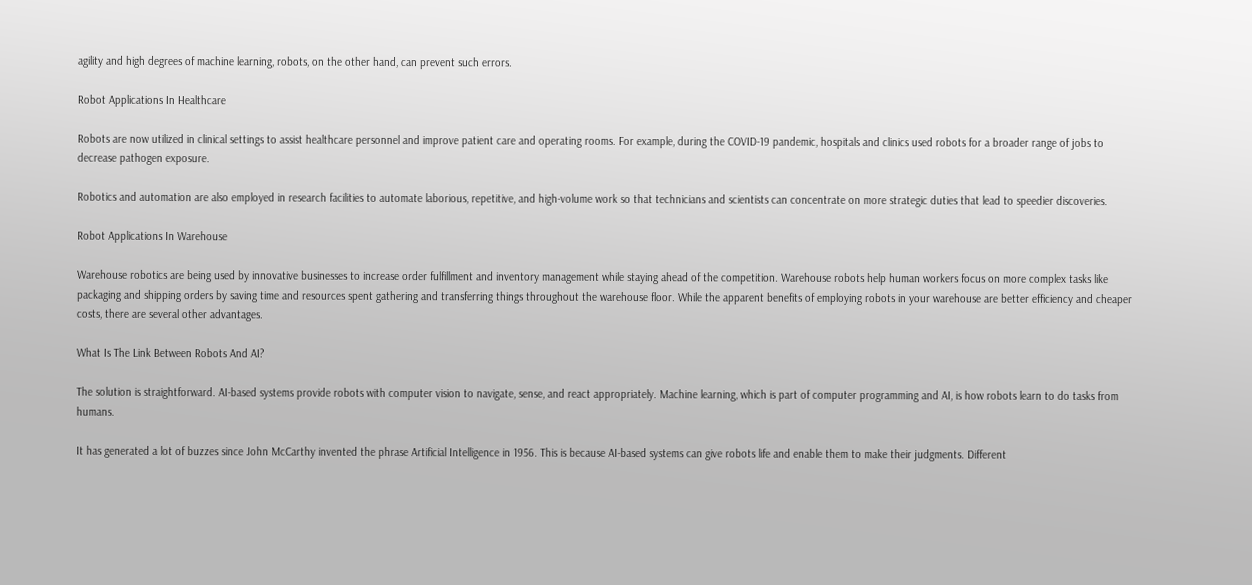agility and high degrees of machine learning, robots, on the other hand, can prevent such errors.

Robot Applications In Healthcare

Robots are now utilized in clinical settings to assist healthcare personnel and improve patient care and operating rooms. For example, during the COVID-19 pandemic, hospitals and clinics used robots for a broader range of jobs to decrease pathogen exposure.

Robotics and automation are also employed in research facilities to automate laborious, repetitive, and high-volume work so that technicians and scientists can concentrate on more strategic duties that lead to speedier discoveries.

Robot Applications In Warehouse

Warehouse robotics are being used by innovative businesses to increase order fulfillment and inventory management while staying ahead of the competition. Warehouse robots help human workers focus on more complex tasks like packaging and shipping orders by saving time and resources spent gathering and transferring things throughout the warehouse floor. While the apparent benefits of employing robots in your warehouse are better efficiency and cheaper costs, there are several other advantages.

What Is The Link Between Robots And AI?

The solution is straightforward. AI-based systems provide robots with computer vision to navigate, sense, and react appropriately. Machine learning, which is part of computer programming and AI, is how robots learn to do tasks from humans.

It has generated a lot of buzzes since John McCarthy invented the phrase Artificial Intelligence in 1956. This is because AI-based systems can give robots life and enable them to make their judgments. Different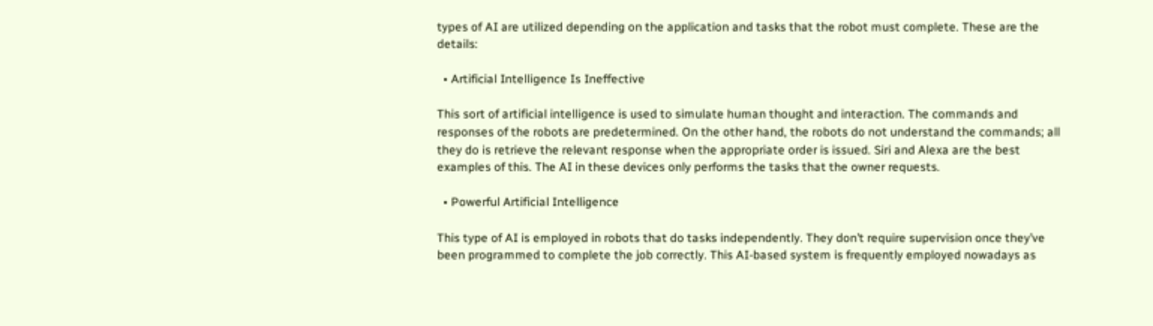types of AI are utilized depending on the application and tasks that the robot must complete. These are the details:

  • Artificial Intelligence Is Ineffective

This sort of artificial intelligence is used to simulate human thought and interaction. The commands and responses of the robots are predetermined. On the other hand, the robots do not understand the commands; all they do is retrieve the relevant response when the appropriate order is issued. Siri and Alexa are the best examples of this. The AI in these devices only performs the tasks that the owner requests.

  • Powerful Artificial Intelligence

This type of AI is employed in robots that do tasks independently. They don’t require supervision once they’ve been programmed to complete the job correctly. This AI-based system is frequently employed nowadays as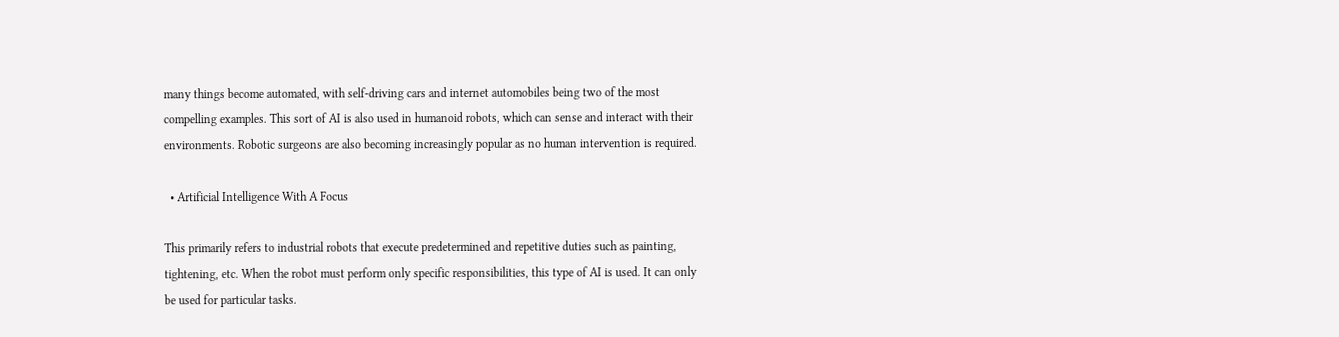many things become automated, with self-driving cars and internet automobiles being two of the most compelling examples. This sort of AI is also used in humanoid robots, which can sense and interact with their environments. Robotic surgeons are also becoming increasingly popular as no human intervention is required.

  • Artificial Intelligence With A Focus

This primarily refers to industrial robots that execute predetermined and repetitive duties such as painting, tightening, etc. When the robot must perform only specific responsibilities, this type of AI is used. It can only be used for particular tasks.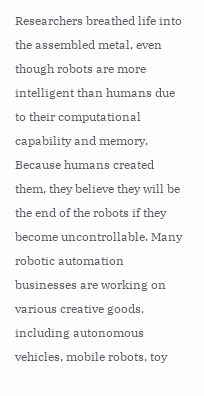Researchers breathed life into the assembled metal, even though robots are more intelligent than humans due to their computational capability and memory. Because humans created them, they believe they will be the end of the robots if they become uncontrollable. Many robotic automation businesses are working on various creative goods, including autonomous vehicles, mobile robots, toy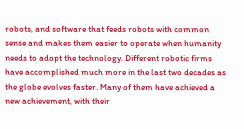robots, and software that feeds robots with common sense and makes them easier to operate when humanity needs to adopt the technology. Different robotic firms have accomplished much more in the last two decades as the globe evolves faster. Many of them have achieved a new achievement, with their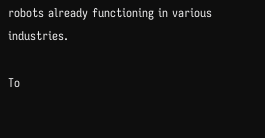robots already functioning in various industries.

To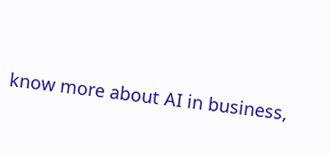know more about AI in business,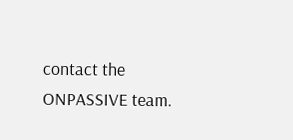contact the ONPASSIVE team.